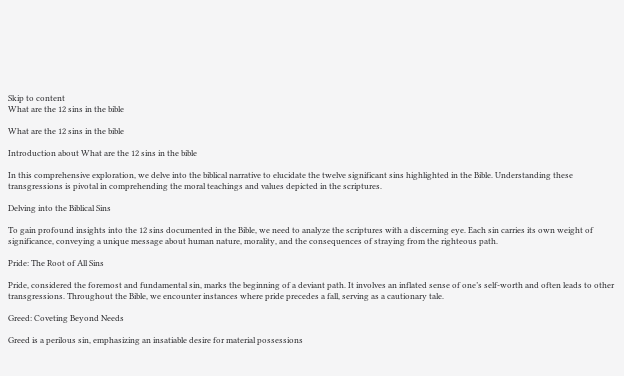Skip to content
What are the 12 sins in the bible

What are the 12 sins in the bible

Introduction about What are the 12 sins in the bible

In this comprehensive exploration, we delve into the biblical narrative to elucidate the twelve significant sins highlighted in the Bible. Understanding these transgressions is pivotal in comprehending the moral teachings and values depicted in the scriptures.

Delving into the Biblical Sins

To gain profound insights into the 12 sins documented in the Bible, we need to analyze the scriptures with a discerning eye. Each sin carries its own weight of significance, conveying a unique message about human nature, morality, and the consequences of straying from the righteous path.

Pride: The Root of All Sins

Pride, considered the foremost and fundamental sin, marks the beginning of a deviant path. It involves an inflated sense of one’s self-worth and often leads to other transgressions. Throughout the Bible, we encounter instances where pride precedes a fall, serving as a cautionary tale.

Greed: Coveting Beyond Needs

Greed is a perilous sin, emphasizing an insatiable desire for material possessions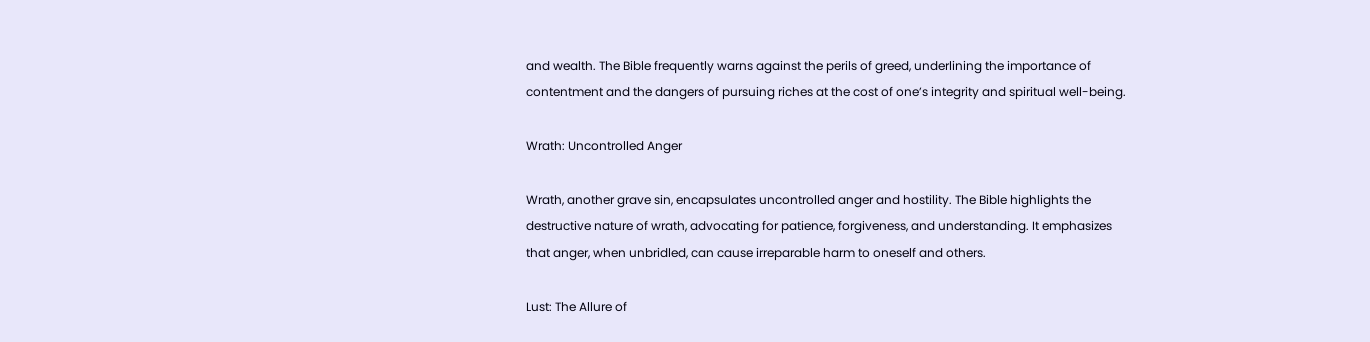and wealth. The Bible frequently warns against the perils of greed, underlining the importance of contentment and the dangers of pursuing riches at the cost of one’s integrity and spiritual well-being.

Wrath: Uncontrolled Anger

Wrath, another grave sin, encapsulates uncontrolled anger and hostility. The Bible highlights the destructive nature of wrath, advocating for patience, forgiveness, and understanding. It emphasizes that anger, when unbridled, can cause irreparable harm to oneself and others.

Lust: The Allure of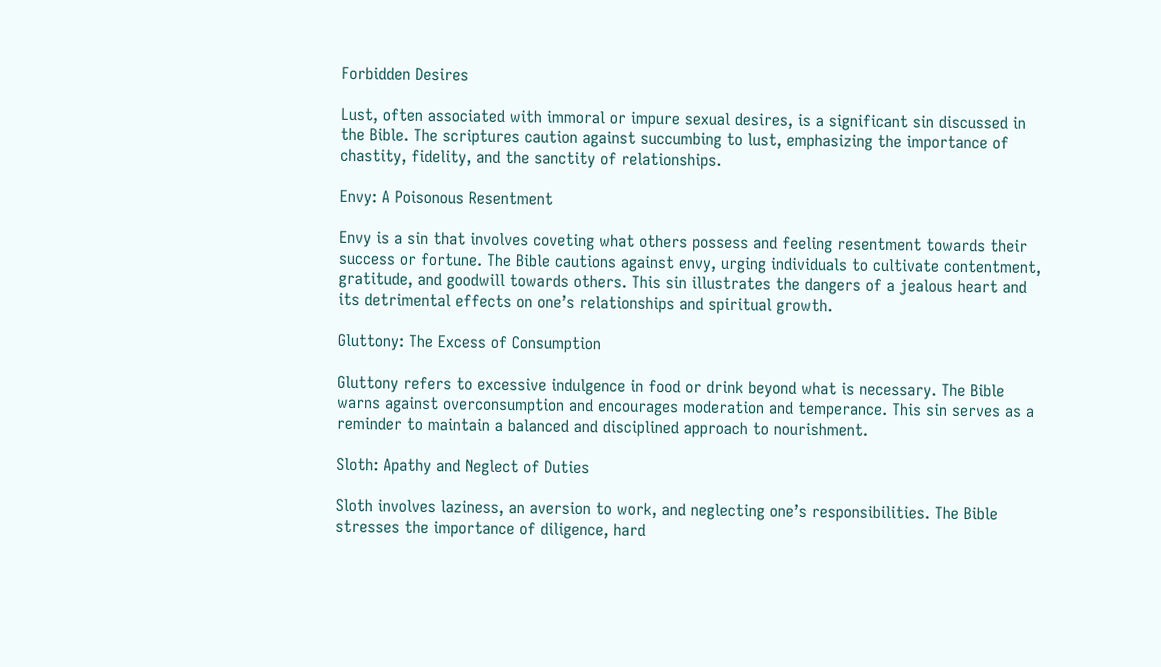Forbidden Desires

Lust, often associated with immoral or impure sexual desires, is a significant sin discussed in the Bible. The scriptures caution against succumbing to lust, emphasizing the importance of chastity, fidelity, and the sanctity of relationships.

Envy: A Poisonous Resentment

Envy is a sin that involves coveting what others possess and feeling resentment towards their success or fortune. The Bible cautions against envy, urging individuals to cultivate contentment, gratitude, and goodwill towards others. This sin illustrates the dangers of a jealous heart and its detrimental effects on one’s relationships and spiritual growth.

Gluttony: The Excess of Consumption

Gluttony refers to excessive indulgence in food or drink beyond what is necessary. The Bible warns against overconsumption and encourages moderation and temperance. This sin serves as a reminder to maintain a balanced and disciplined approach to nourishment.

Sloth: Apathy and Neglect of Duties

Sloth involves laziness, an aversion to work, and neglecting one’s responsibilities. The Bible stresses the importance of diligence, hard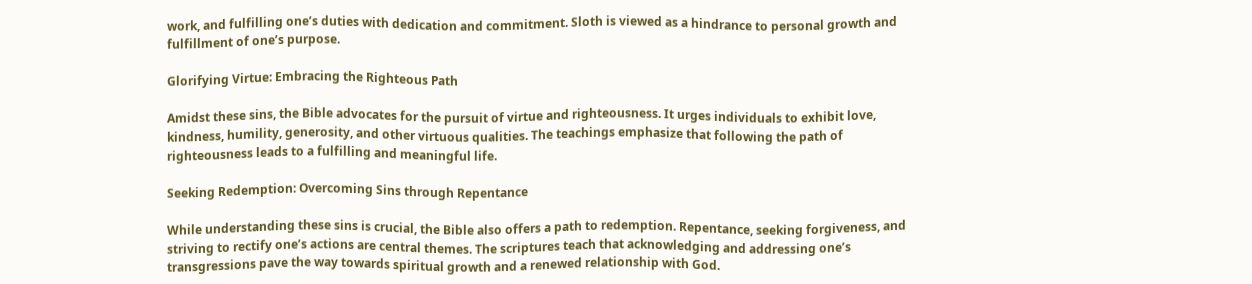work, and fulfilling one’s duties with dedication and commitment. Sloth is viewed as a hindrance to personal growth and fulfillment of one’s purpose.

Glorifying Virtue: Embracing the Righteous Path

Amidst these sins, the Bible advocates for the pursuit of virtue and righteousness. It urges individuals to exhibit love, kindness, humility, generosity, and other virtuous qualities. The teachings emphasize that following the path of righteousness leads to a fulfilling and meaningful life.

Seeking Redemption: Overcoming Sins through Repentance

While understanding these sins is crucial, the Bible also offers a path to redemption. Repentance, seeking forgiveness, and striving to rectify one’s actions are central themes. The scriptures teach that acknowledging and addressing one’s transgressions pave the way towards spiritual growth and a renewed relationship with God.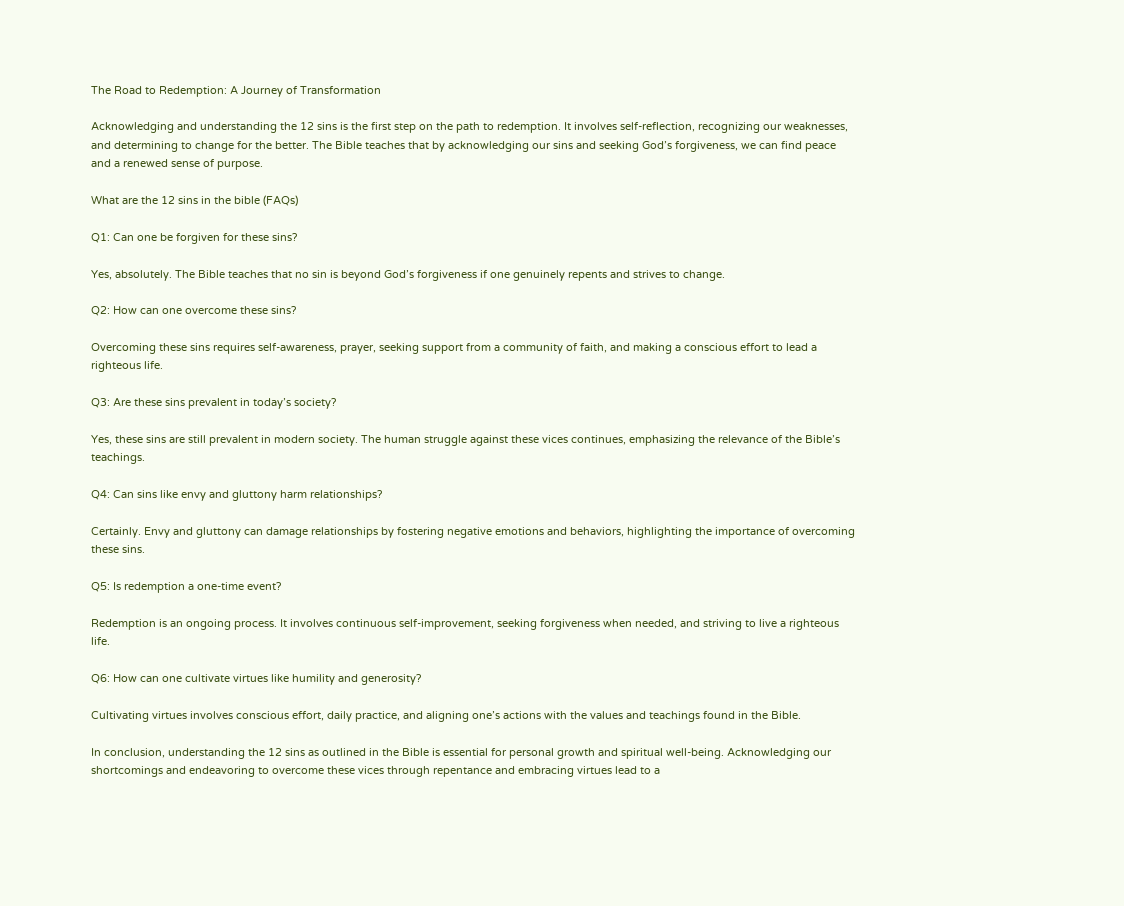The Road to Redemption: A Journey of Transformation

Acknowledging and understanding the 12 sins is the first step on the path to redemption. It involves self-reflection, recognizing our weaknesses, and determining to change for the better. The Bible teaches that by acknowledging our sins and seeking God’s forgiveness, we can find peace and a renewed sense of purpose.

What are the 12 sins in the bible (FAQs)

Q1: Can one be forgiven for these sins?

Yes, absolutely. The Bible teaches that no sin is beyond God’s forgiveness if one genuinely repents and strives to change.

Q2: How can one overcome these sins?

Overcoming these sins requires self-awareness, prayer, seeking support from a community of faith, and making a conscious effort to lead a righteous life.

Q3: Are these sins prevalent in today’s society?

Yes, these sins are still prevalent in modern society. The human struggle against these vices continues, emphasizing the relevance of the Bible’s teachings.

Q4: Can sins like envy and gluttony harm relationships?

Certainly. Envy and gluttony can damage relationships by fostering negative emotions and behaviors, highlighting the importance of overcoming these sins.

Q5: Is redemption a one-time event?

Redemption is an ongoing process. It involves continuous self-improvement, seeking forgiveness when needed, and striving to live a righteous life.

Q6: How can one cultivate virtues like humility and generosity?

Cultivating virtues involves conscious effort, daily practice, and aligning one’s actions with the values and teachings found in the Bible.

In conclusion, understanding the 12 sins as outlined in the Bible is essential for personal growth and spiritual well-being. Acknowledging our shortcomings and endeavoring to overcome these vices through repentance and embracing virtues lead to a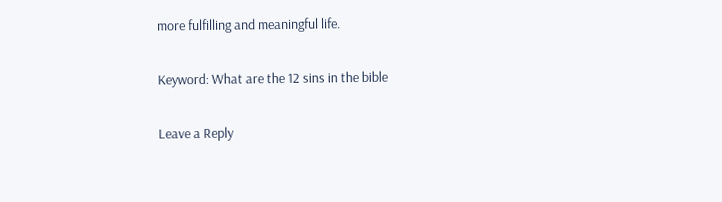more fulfilling and meaningful life.

Keyword: What are the 12 sins in the bible

Leave a Reply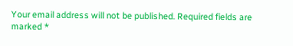Your email address will not be published. Required fields are marked *